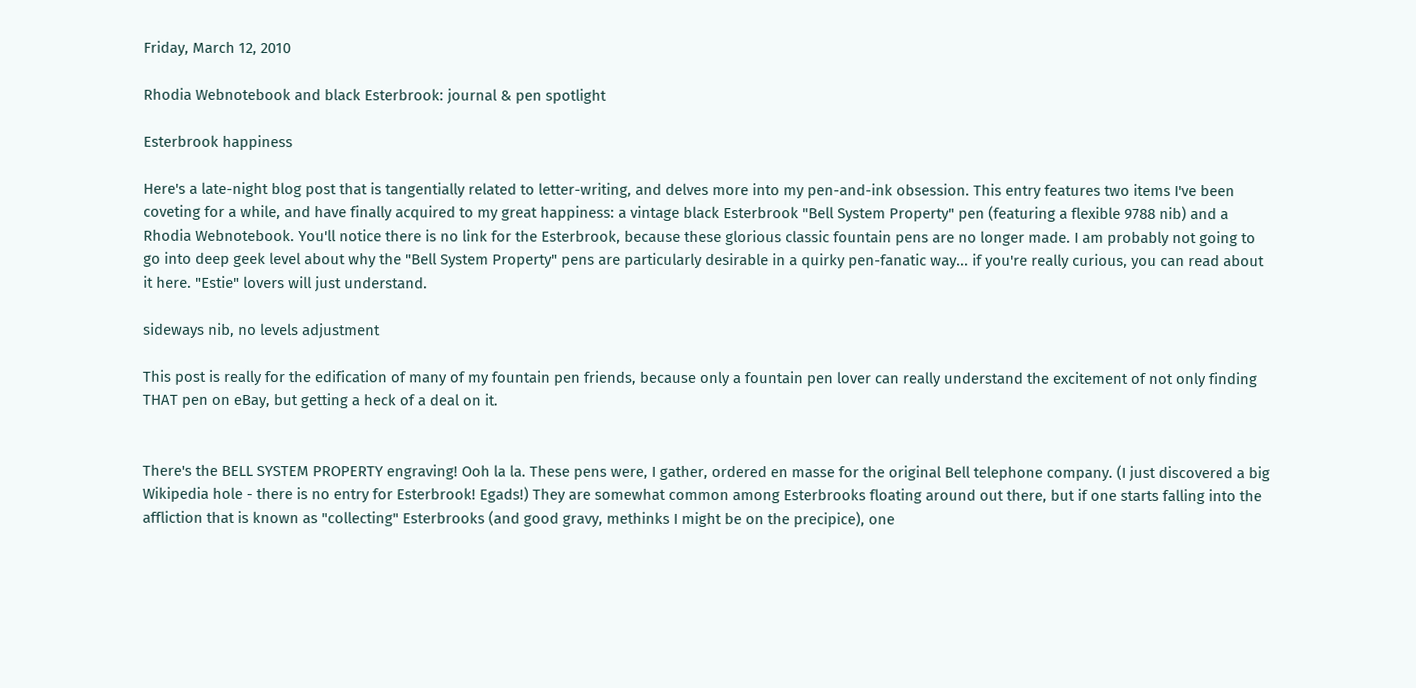Friday, March 12, 2010

Rhodia Webnotebook and black Esterbrook: journal & pen spotlight

Esterbrook happiness

Here's a late-night blog post that is tangentially related to letter-writing, and delves more into my pen-and-ink obsession. This entry features two items I've been coveting for a while, and have finally acquired to my great happiness: a vintage black Esterbrook "Bell System Property" pen (featuring a flexible 9788 nib) and a Rhodia Webnotebook. You'll notice there is no link for the Esterbrook, because these glorious classic fountain pens are no longer made. I am probably not going to go into deep geek level about why the "Bell System Property" pens are particularly desirable in a quirky pen-fanatic way... if you're really curious, you can read about it here. "Estie" lovers will just understand.

sideways nib, no levels adjustment

This post is really for the edification of many of my fountain pen friends, because only a fountain pen lover can really understand the excitement of not only finding THAT pen on eBay, but getting a heck of a deal on it.


There's the BELL SYSTEM PROPERTY engraving! Ooh la la. These pens were, I gather, ordered en masse for the original Bell telephone company. (I just discovered a big Wikipedia hole - there is no entry for Esterbrook! Egads!) They are somewhat common among Esterbrooks floating around out there, but if one starts falling into the affliction that is known as "collecting" Esterbrooks (and good gravy, methinks I might be on the precipice), one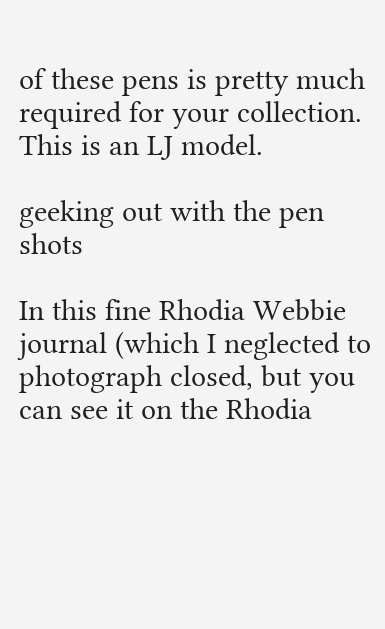of these pens is pretty much required for your collection. This is an LJ model.

geeking out with the pen shots

In this fine Rhodia Webbie journal (which I neglected to photograph closed, but you can see it on the Rhodia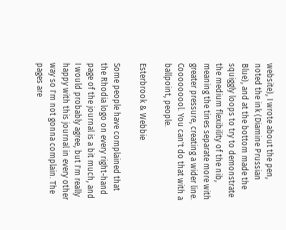website), I wrote about the pen, noted the ink (Diamine Prussian Blue), and at the bottom made the squiggly loops to try to demonstrate the medium flexibility of the nib, meaning the tines separate more with greater pressure, creating a wider line. Cooooooool. You can't do that with a ballpoint, people.

Esterbrook & Webbie

Some people have complained that the Rhodia logo on every right-hand page of the journal is a bit much, and I would probably agree, but I'm really happy with this journal in every other way so I'm not gonna complain. The pages are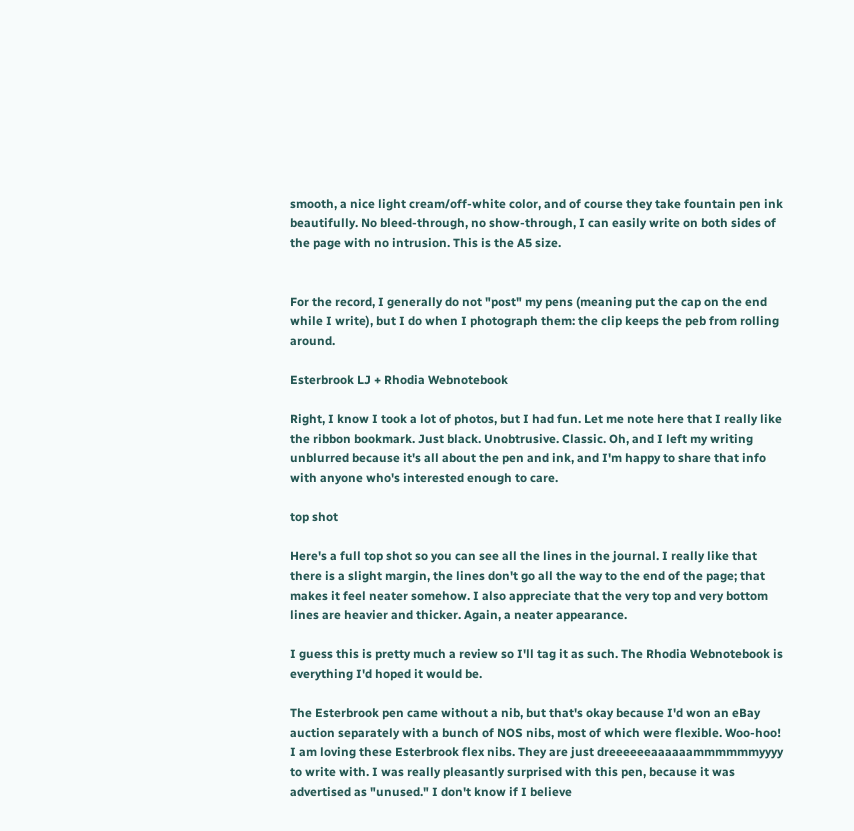smooth, a nice light cream/off-white color, and of course they take fountain pen ink beautifully. No bleed-through, no show-through, I can easily write on both sides of the page with no intrusion. This is the A5 size.


For the record, I generally do not "post" my pens (meaning put the cap on the end while I write), but I do when I photograph them: the clip keeps the peb from rolling around.

Esterbrook LJ + Rhodia Webnotebook

Right, I know I took a lot of photos, but I had fun. Let me note here that I really like the ribbon bookmark. Just black. Unobtrusive. Classic. Oh, and I left my writing unblurred because it's all about the pen and ink, and I'm happy to share that info with anyone who's interested enough to care.

top shot

Here's a full top shot so you can see all the lines in the journal. I really like that there is a slight margin, the lines don't go all the way to the end of the page; that makes it feel neater somehow. I also appreciate that the very top and very bottom lines are heavier and thicker. Again, a neater appearance.

I guess this is pretty much a review so I'll tag it as such. The Rhodia Webnotebook is everything I'd hoped it would be.

The Esterbrook pen came without a nib, but that's okay because I'd won an eBay auction separately with a bunch of NOS nibs, most of which were flexible. Woo-hoo! I am loving these Esterbrook flex nibs. They are just dreeeeeeaaaaaammmmmmyyyy to write with. I was really pleasantly surprised with this pen, because it was advertised as "unused." I don't know if I believe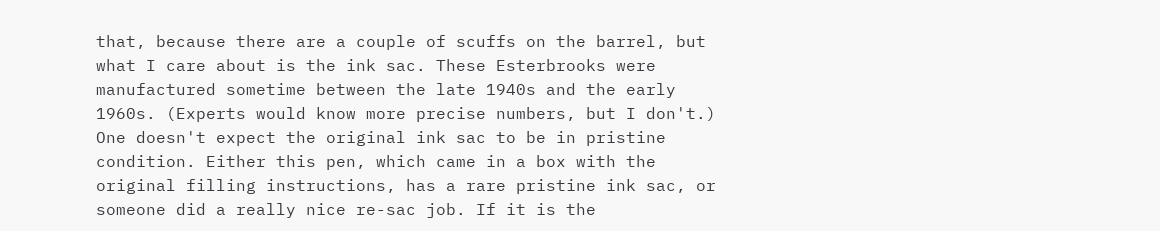that, because there are a couple of scuffs on the barrel, but what I care about is the ink sac. These Esterbrooks were manufactured sometime between the late 1940s and the early 1960s. (Experts would know more precise numbers, but I don't.) One doesn't expect the original ink sac to be in pristine condition. Either this pen, which came in a box with the original filling instructions, has a rare pristine ink sac, or someone did a really nice re-sac job. If it is the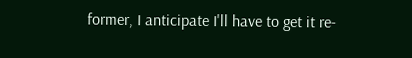former, I anticipate I'll have to get it re-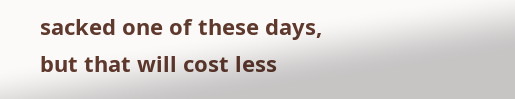sacked one of these days, but that will cost less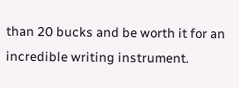than 20 bucks and be worth it for an incredible writing instrument.